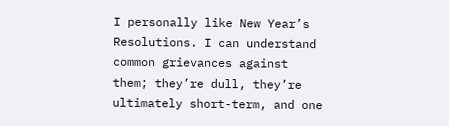I personally like New Year’s Resolutions. I can understand common grievances against them; they’re dull, they’re ultimately short-term, and one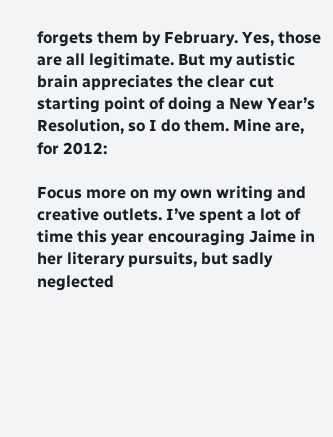forgets them by February. Yes, those are all legitimate. But my autistic brain appreciates the clear cut starting point of doing a New Year’s Resolution, so I do them. Mine are, for 2012:

Focus more on my own writing and creative outlets. I’ve spent a lot of time this year encouraging Jaime in her literary pursuits, but sadly neglected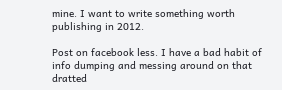mine. I want to write something worth publishing in 2012.

Post on facebook less. I have a bad habit of info dumping and messing around on that dratted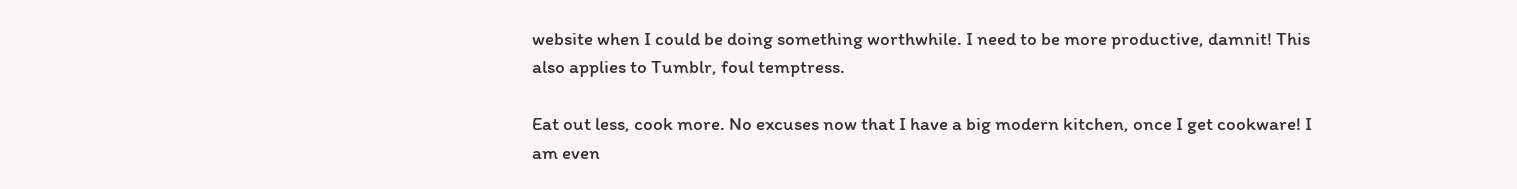website when I could be doing something worthwhile. I need to be more productive, damnit! This also applies to Tumblr, foul temptress.

Eat out less, cook more. No excuses now that I have a big modern kitchen, once I get cookware! I am even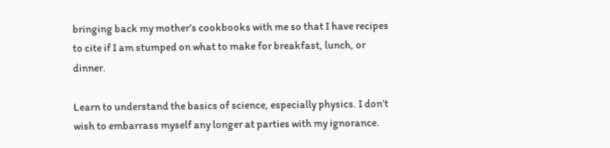bringing back my mother’s cookbooks with me so that I have recipes to cite if I am stumped on what to make for breakfast, lunch, or dinner.

Learn to understand the basics of science, especially physics. I don’t wish to embarrass myself any longer at parties with my ignorance.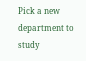Pick a new department to study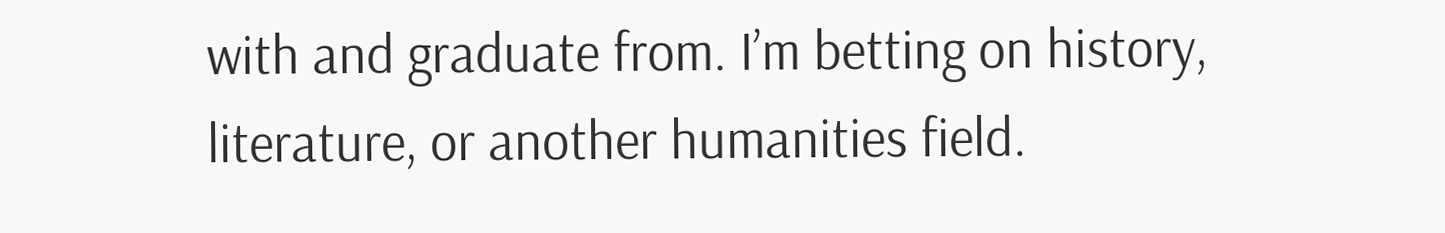with and graduate from. I’m betting on history, literature, or another humanities field.